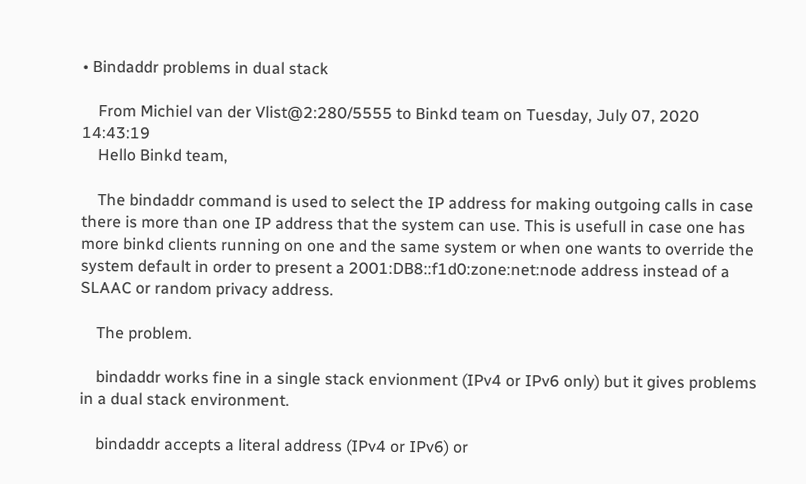• Bindaddr problems in dual stack

    From Michiel van der Vlist@2:280/5555 to Binkd team on Tuesday, July 07, 2020 14:43:19
    Hello Binkd team,

    The bindaddr command is used to select the IP address for making outgoing calls in case there is more than one IP address that the system can use. This is usefull in case one has more binkd clients running on one and the same system or when one wants to override the system default in order to present a 2001:DB8::f1d0:zone:net:node address instead of a SLAAC or random privacy address.

    The problem.

    bindaddr works fine in a single stack envionment (IPv4 or IPv6 only) but it gives problems in a dual stack environment.

    bindaddr accepts a literal address (IPv4 or IPv6) or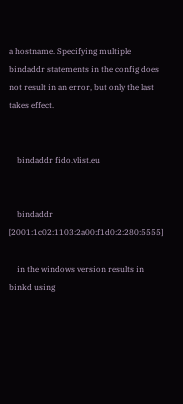a hostname. Specifying multiple bindaddr statements in the config does not result in an error, but only the last takes effect.


    bindaddr fido.vlist.eu


    bindaddr [2001:1c02:1103:2a00:f1d0:2:280:5555]

    in the windows version results in binkd using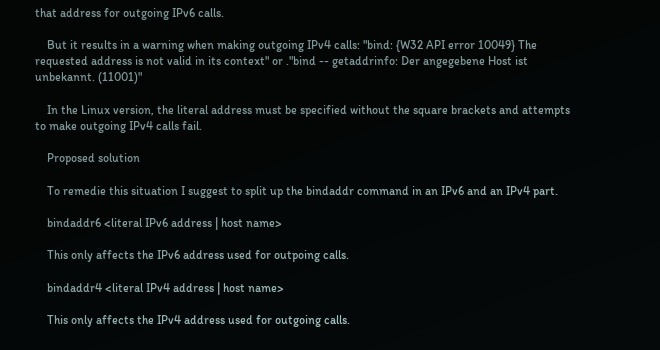that address for outgoing IPv6 calls.

    But it results in a warning when making outgoing IPv4 calls: "bind: {W32 API error 10049} The requested address is not valid in its context" or ."bind -- getaddrinfo: Der angegebene Host ist unbekannt. (11001)"

    In the Linux version, the literal address must be specified without the square brackets and attempts to make outgoing IPv4 calls fail.

    Proposed solution

    To remedie this situation I suggest to split up the bindaddr command in an IPv6 and an IPv4 part.

    bindaddr6 <literal IPv6 address | host name>

    This only affects the IPv6 address used for outpoing calls.

    bindaddr4 <literal IPv4 address | host name>

    This only affects the IPv4 address used for outgoing calls.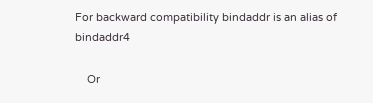For backward compatibility bindaddr is an alias of bindaddr4

    Or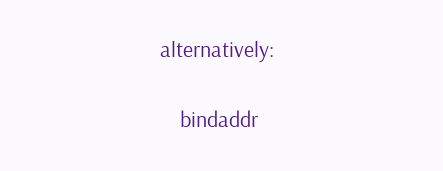alternatively:

    bindaddr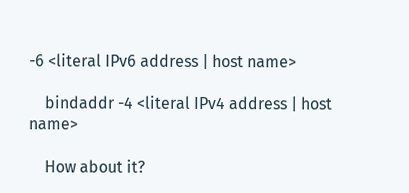-6 <literal IPv6 address | host name>

    bindaddr -4 <literal IPv4 address | host name>

    How about it?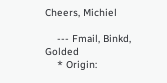Cheers, Michiel

    --- Fmail, Binkd, Golded
    * Origin: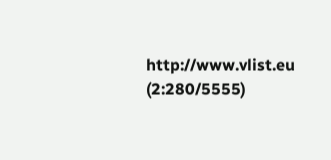http://www.vlist.eu (2:280/5555)